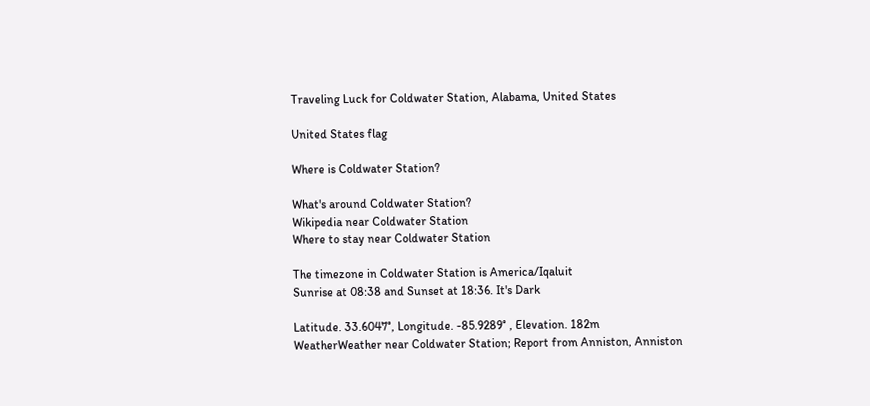Traveling Luck for Coldwater Station, Alabama, United States

United States flag

Where is Coldwater Station?

What's around Coldwater Station?
Wikipedia near Coldwater Station
Where to stay near Coldwater Station

The timezone in Coldwater Station is America/Iqaluit
Sunrise at 08:38 and Sunset at 18:36. It's Dark

Latitude. 33.6047°, Longitude. -85.9289° , Elevation. 182m
WeatherWeather near Coldwater Station; Report from Anniston, Anniston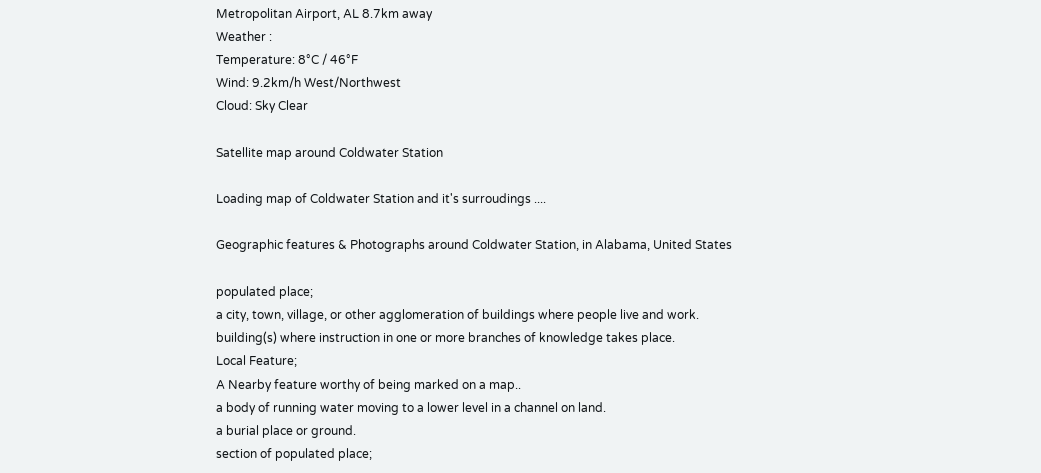Metropolitan Airport, AL 8.7km away
Weather :
Temperature: 8°C / 46°F
Wind: 9.2km/h West/Northwest
Cloud: Sky Clear

Satellite map around Coldwater Station

Loading map of Coldwater Station and it's surroudings ....

Geographic features & Photographs around Coldwater Station, in Alabama, United States

populated place;
a city, town, village, or other agglomeration of buildings where people live and work.
building(s) where instruction in one or more branches of knowledge takes place.
Local Feature;
A Nearby feature worthy of being marked on a map..
a body of running water moving to a lower level in a channel on land.
a burial place or ground.
section of populated place;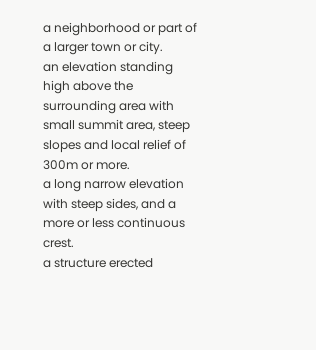a neighborhood or part of a larger town or city.
an elevation standing high above the surrounding area with small summit area, steep slopes and local relief of 300m or more.
a long narrow elevation with steep sides, and a more or less continuous crest.
a structure erected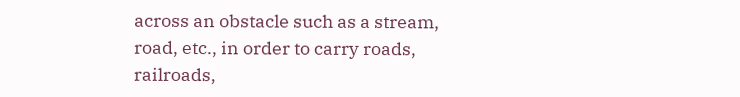across an obstacle such as a stream, road, etc., in order to carry roads, railroads,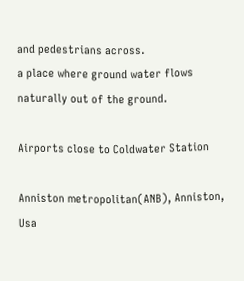and pedestrians across.
a place where ground water flows naturally out of the ground.

Airports close to Coldwater Station

Anniston metropolitan(ANB), Anniston, Usa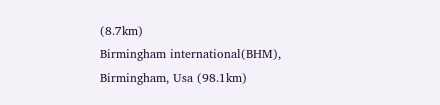(8.7km)
Birmingham international(BHM), Birmingham, Usa (98.1km)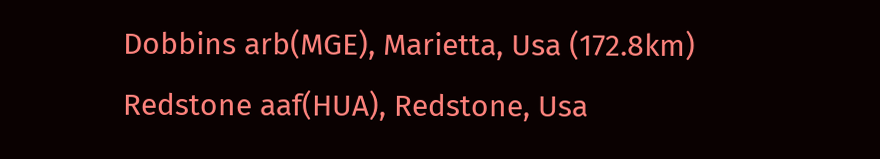Dobbins arb(MGE), Marietta, Usa (172.8km)
Redstone aaf(HUA), Redstone, Usa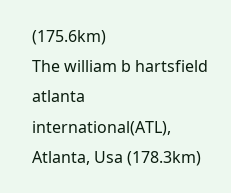(175.6km)
The william b hartsfield atlanta international(ATL), Atlanta, Usa (178.3km)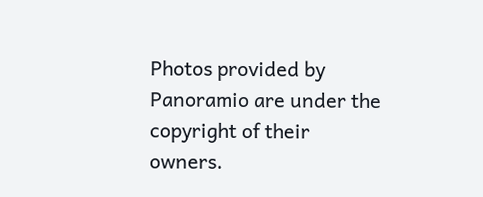Photos provided by Panoramio are under the copyright of their owners.